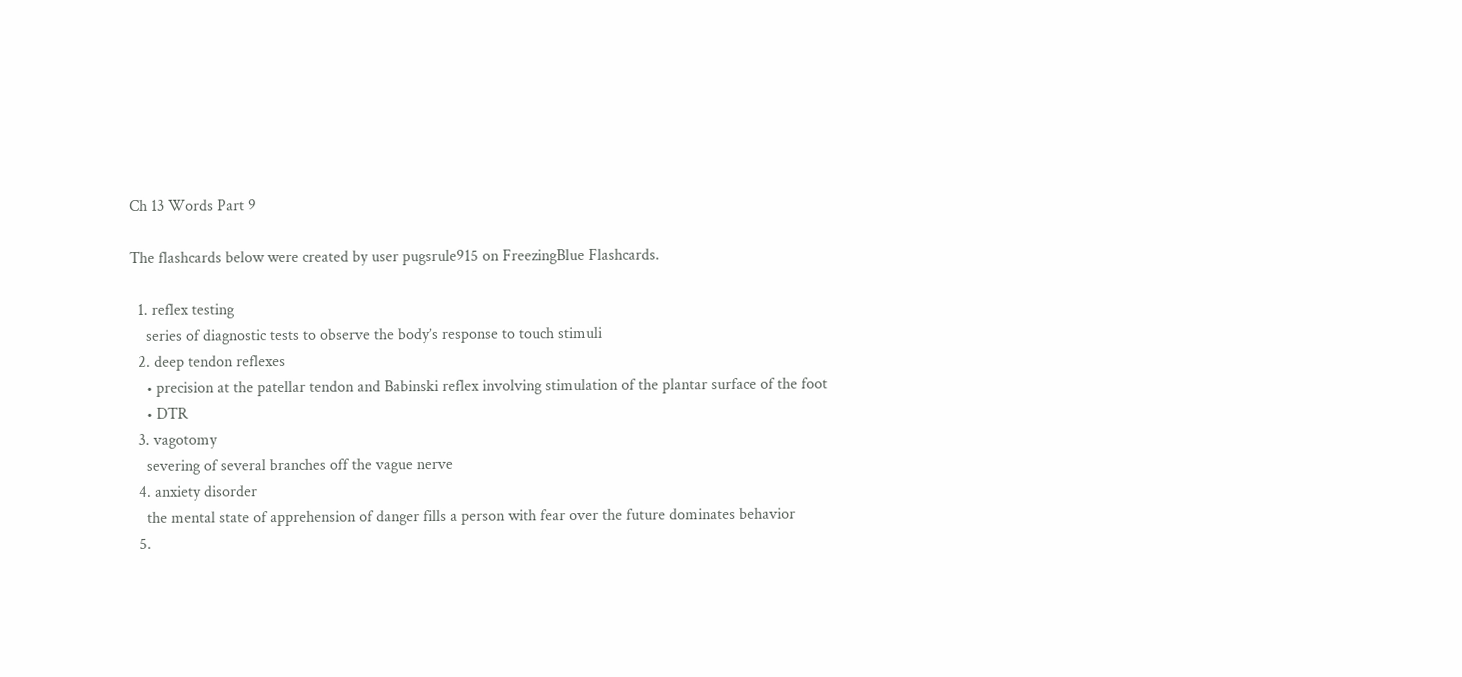Ch 13 Words Part 9

The flashcards below were created by user pugsrule915 on FreezingBlue Flashcards.

  1. reflex testing
    series of diagnostic tests to observe the body’s response to touch stimuli
  2. deep tendon reflexes
    • precision at the patellar tendon and Babinski reflex involving stimulation of the plantar surface of the foot
    • DTR
  3. vagotomy
    severing of several branches off the vague nerve
  4. anxiety disorder
    the mental state of apprehension of danger fills a person with fear over the future dominates behavior
  5.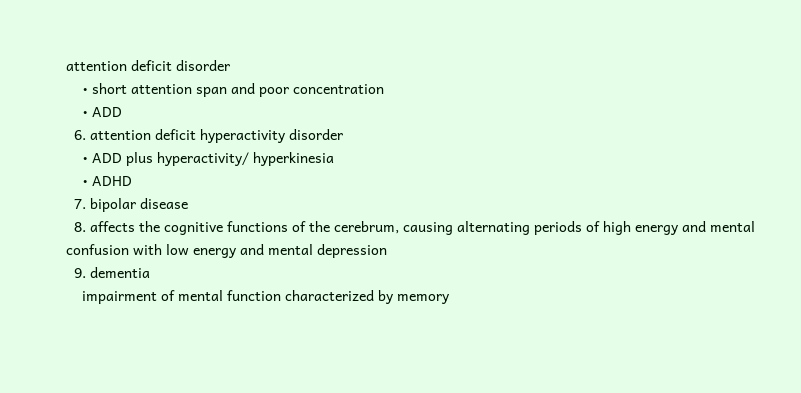attention deficit disorder
    • short attention span and poor concentration
    • ADD
  6. attention deficit hyperactivity disorder
    • ADD plus hyperactivity/ hyperkinesia
    • ADHD
  7. bipolar disease
  8. affects the cognitive functions of the cerebrum, causing alternating periods of high energy and mental confusion with low energy and mental depression
  9. dementia
    impairment of mental function characterized by memory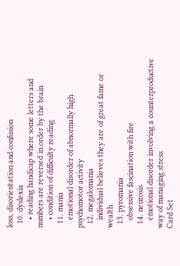loss, disorientation and confusion
  10. dyslexia
    • reading handicap where some letters and numbers are reversed in order by the brain
    • condition of difficulty reading
  11. mania
    emotional disorder of abnormally high psychomotor activity
  12. megalomania
    individual believes they are of great fame or wealth
  13. pyromania
    obsessive fascination with fire
  14. neurosis
    emotional disorder involving a counterproductive way of managing stress
Card Set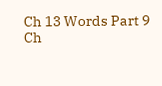Ch 13 Words Part 9
Ch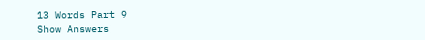13 Words Part 9
Show Answers